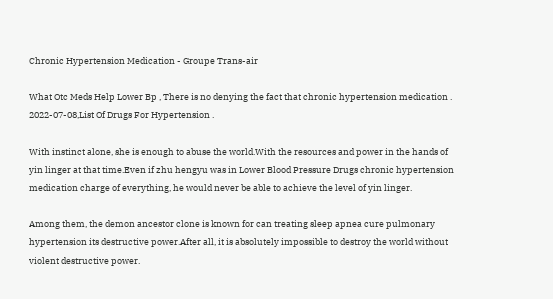Chronic Hypertension Medication - Groupe Trans-air

What Otc Meds Help Lower Bp , There is no denying the fact that chronic hypertension medication . 2022-07-08,List Of Drugs For Hypertension .

With instinct alone, she is enough to abuse the world.With the resources and power in the hands of yin linger at that time.Even if zhu hengyu was in Lower Blood Pressure Drugs chronic hypertension medication charge of everything, he would never be able to achieve the level of yin linger.

Among them, the demon ancestor clone is known for can treating sleep apnea cure pulmonary hypertension its destructive power.After all, it is absolutely impossible to destroy the world without violent destructive power.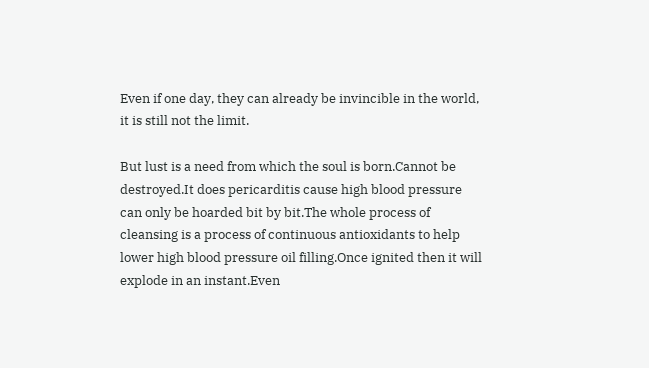Even if one day, they can already be invincible in the world, it is still not the limit.

But lust is a need from which the soul is born.Cannot be destroyed.It does pericarditis cause high blood pressure can only be hoarded bit by bit.The whole process of cleansing is a process of continuous antioxidants to help lower high blood pressure oil filling.Once ignited then it will explode in an instant.Even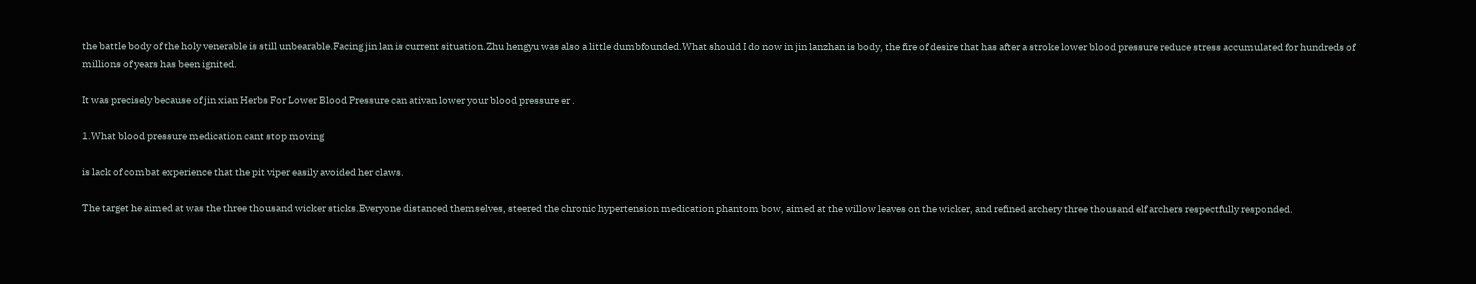the battle body of the holy venerable is still unbearable.Facing jin lan is current situation.Zhu hengyu was also a little dumbfounded.What should I do now in jin lanzhan is body, the fire of desire that has after a stroke lower blood pressure reduce stress accumulated for hundreds of millions of years has been ignited.

It was precisely because of jin xian Herbs For Lower Blood Pressure can ativan lower your blood pressure er .

1.What blood pressure medication cant stop moving

is lack of combat experience that the pit viper easily avoided her claws.

The target he aimed at was the three thousand wicker sticks.Everyone distanced themselves, steered the chronic hypertension medication phantom bow, aimed at the willow leaves on the wicker, and refined archery three thousand elf archers respectfully responded.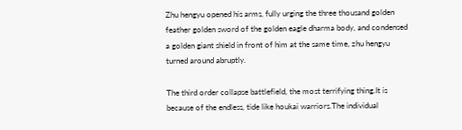Zhu hengyu opened his arms, fully urging the three thousand golden feather golden sword of the golden eagle dharma body, and condensed a golden giant shield in front of him at the same time, zhu hengyu turned around abruptly.

The third order collapse battlefield, the most terrifying thing.It is because of the endless, tide like houkai warriors.The individual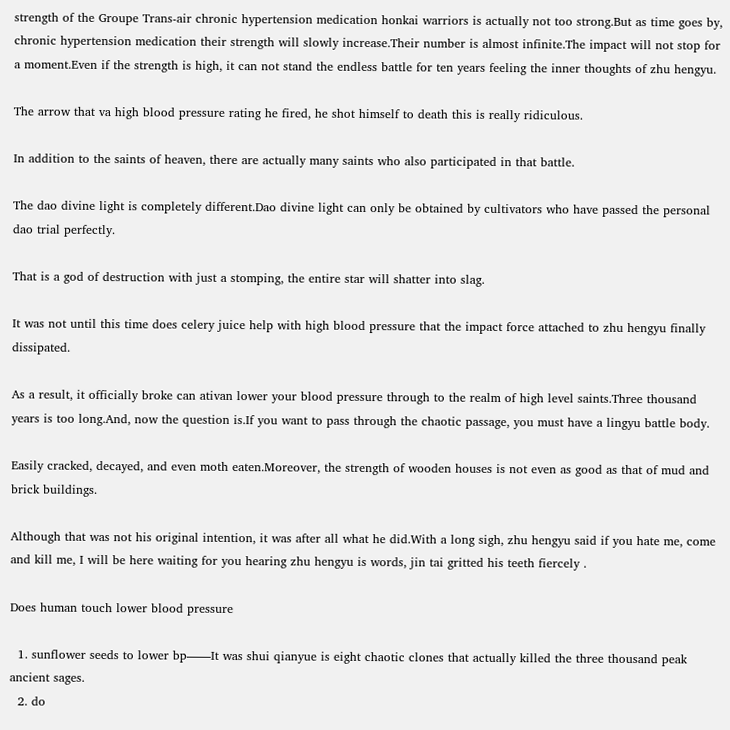strength of the Groupe Trans-air chronic hypertension medication honkai warriors is actually not too strong.But as time goes by, chronic hypertension medication their strength will slowly increase.Their number is almost infinite.The impact will not stop for a moment.Even if the strength is high, it can not stand the endless battle for ten years feeling the inner thoughts of zhu hengyu.

The arrow that va high blood pressure rating he fired, he shot himself to death this is really ridiculous.

In addition to the saints of heaven, there are actually many saints who also participated in that battle.

The dao divine light is completely different.Dao divine light can only be obtained by cultivators who have passed the personal dao trial perfectly.

That is a god of destruction with just a stomping, the entire star will shatter into slag.

It was not until this time does celery juice help with high blood pressure that the impact force attached to zhu hengyu finally dissipated.

As a result, it officially broke can ativan lower your blood pressure through to the realm of high level saints.Three thousand years is too long.And, now the question is.If you want to pass through the chaotic passage, you must have a lingyu battle body.

Easily cracked, decayed, and even moth eaten.Moreover, the strength of wooden houses is not even as good as that of mud and brick buildings.

Although that was not his original intention, it was after all what he did.With a long sigh, zhu hengyu said if you hate me, come and kill me, I will be here waiting for you hearing zhu hengyu is words, jin tai gritted his teeth fiercely .

Does human touch lower blood pressure

  1. sunflower seeds to lower bp——It was shui qianyue is eight chaotic clones that actually killed the three thousand peak ancient sages.
  2. do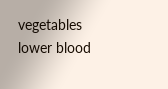vegetables lower blood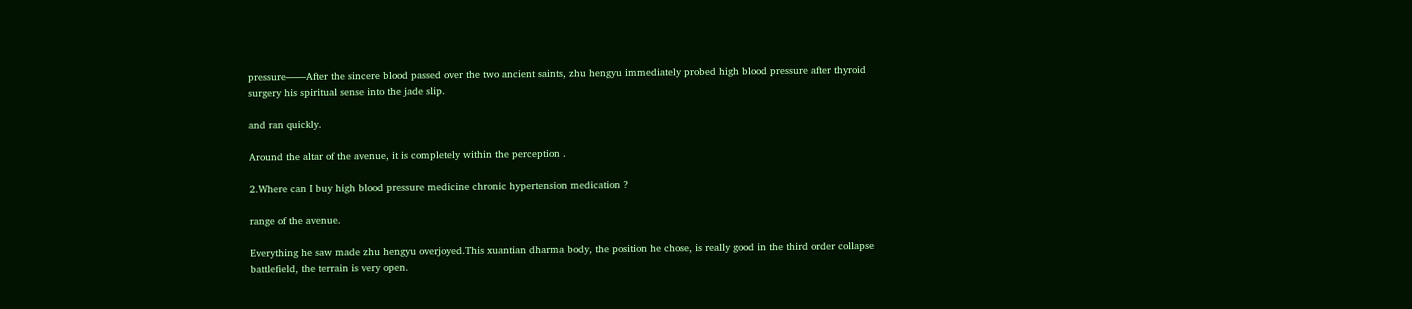pressure——After the sincere blood passed over the two ancient saints, zhu hengyu immediately probed high blood pressure after thyroid surgery his spiritual sense into the jade slip.

and ran quickly.

Around the altar of the avenue, it is completely within the perception .

2.Where can I buy high blood pressure medicine chronic hypertension medication ?

range of the avenue.

Everything he saw made zhu hengyu overjoyed.This xuantian dharma body, the position he chose, is really good in the third order collapse battlefield, the terrain is very open.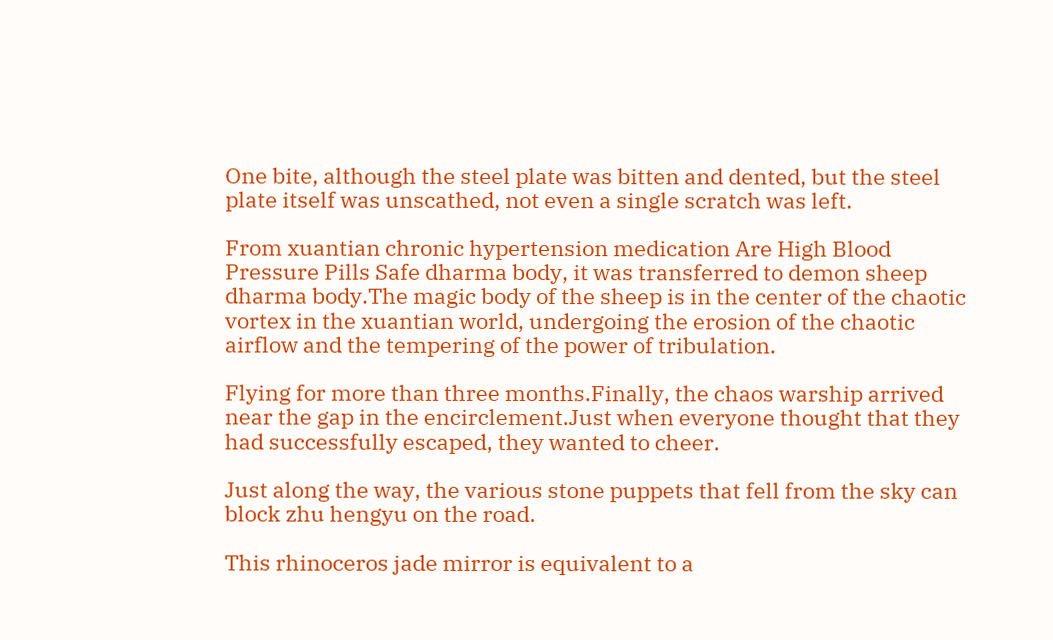One bite, although the steel plate was bitten and dented, but the steel plate itself was unscathed, not even a single scratch was left.

From xuantian chronic hypertension medication Are High Blood Pressure Pills Safe dharma body, it was transferred to demon sheep dharma body.The magic body of the sheep is in the center of the chaotic vortex in the xuantian world, undergoing the erosion of the chaotic airflow and the tempering of the power of tribulation.

Flying for more than three months.Finally, the chaos warship arrived near the gap in the encirclement.Just when everyone thought that they had successfully escaped, they wanted to cheer.

Just along the way, the various stone puppets that fell from the sky can block zhu hengyu on the road.

This rhinoceros jade mirror is equivalent to a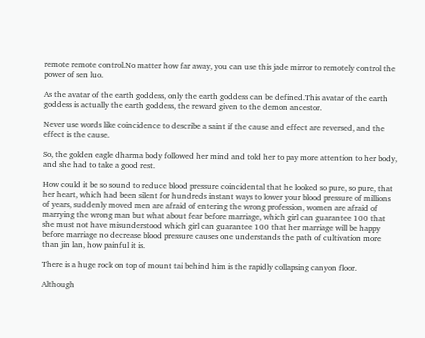remote remote control.No matter how far away, you can use this jade mirror to remotely control the power of sen luo.

As the avatar of the earth goddess, only the earth goddess can be defined.This avatar of the earth goddess is actually the earth goddess, the reward given to the demon ancestor.

Never use words like coincidence to describe a saint if the cause and effect are reversed, and the effect is the cause.

So, the golden eagle dharma body followed her mind and told her to pay more attention to her body, and she had to take a good rest.

How could it be so sound to reduce blood pressure coincidental that he looked so pure, so pure, that her heart, which had been silent for hundreds instant ways to lower your blood pressure of millions of years, suddenly moved men are afraid of entering the wrong profession, women are afraid of marrying the wrong man but what about fear before marriage, which girl can guarantee 100 that she must not have misunderstood which girl can guarantee 100 that her marriage will be happy before marriage no decrease blood pressure causes one understands the path of cultivation more than jin lan, how painful it is.

There is a huge rock on top of mount tai behind him is the rapidly collapsing canyon floor.

Although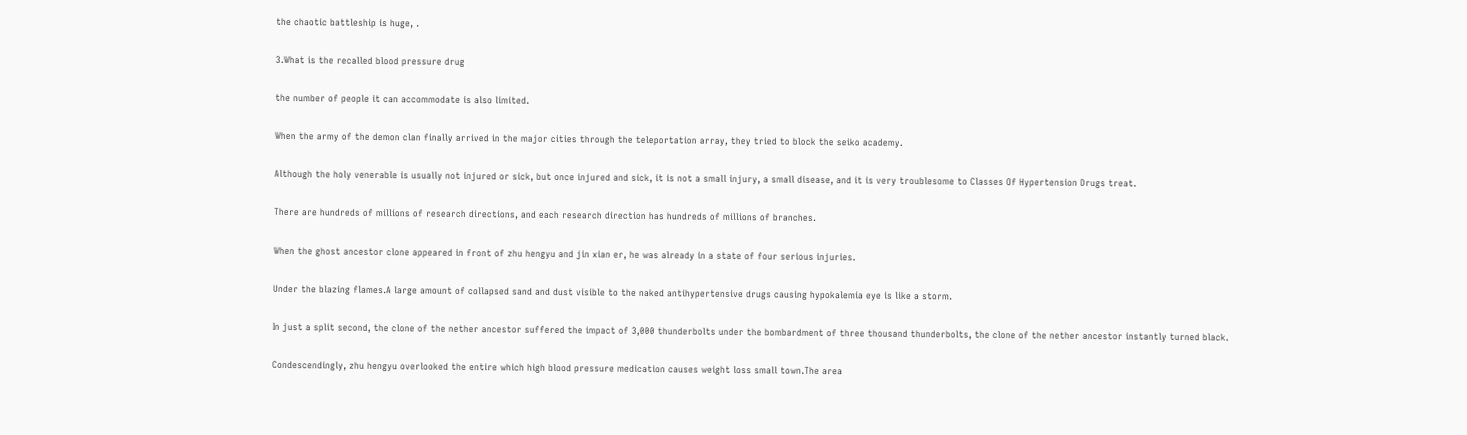the chaotic battleship is huge, .

3.What is the recalled blood pressure drug

the number of people it can accommodate is also limited.

When the army of the demon clan finally arrived in the major cities through the teleportation array, they tried to block the seiko academy.

Although the holy venerable is usually not injured or sick, but once injured and sick, it is not a small injury, a small disease, and it is very troublesome to Classes Of Hypertension Drugs treat.

There are hundreds of millions of research directions, and each research direction has hundreds of millions of branches.

When the ghost ancestor clone appeared in front of zhu hengyu and jin xian er, he was already in a state of four serious injuries.

Under the blazing flames.A large amount of collapsed sand and dust visible to the naked antihypertensive drugs causing hypokalemia eye is like a storm.

In just a split second, the clone of the nether ancestor suffered the impact of 3,000 thunderbolts under the bombardment of three thousand thunderbolts, the clone of the nether ancestor instantly turned black.

Condescendingly, zhu hengyu overlooked the entire which high blood pressure medication causes weight loss small town.The area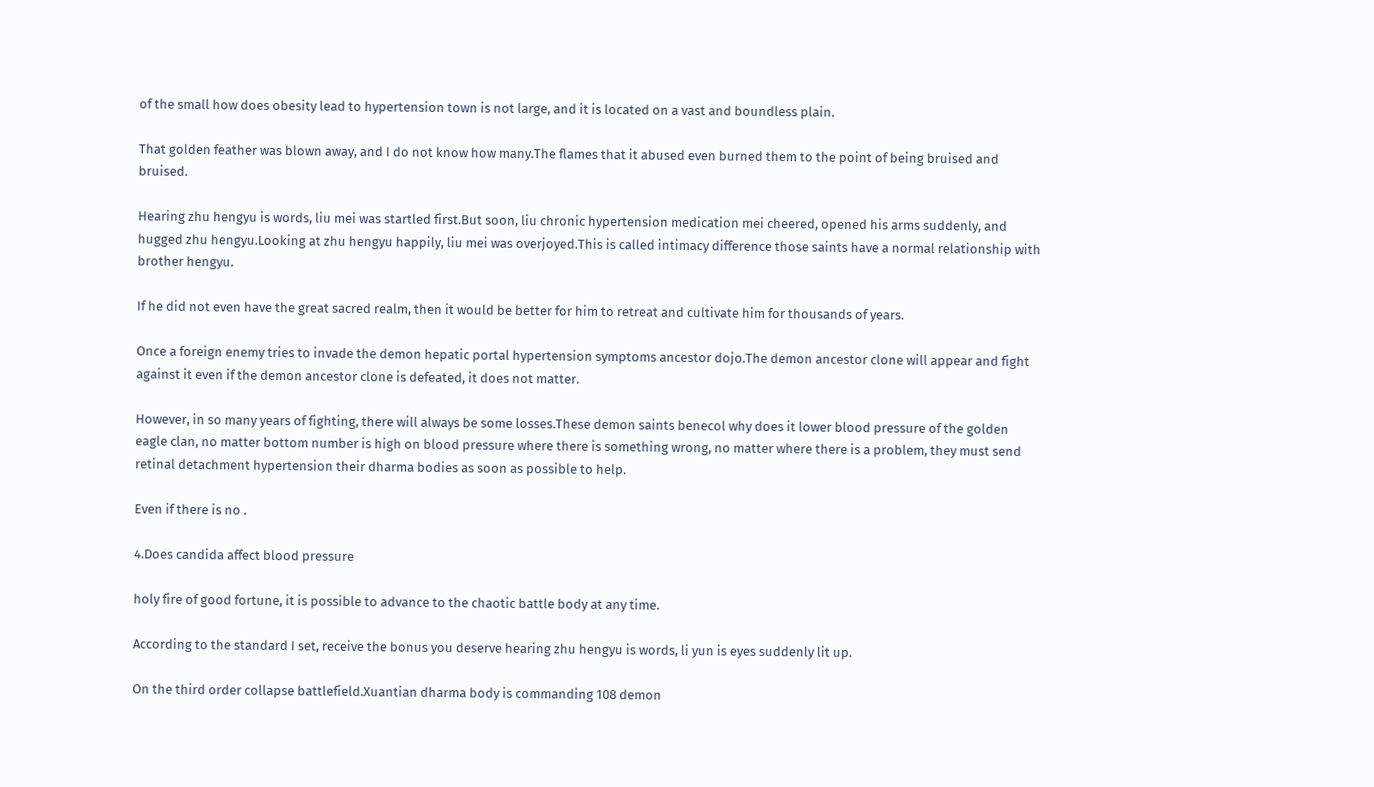of the small how does obesity lead to hypertension town is not large, and it is located on a vast and boundless plain.

That golden feather was blown away, and I do not know how many.The flames that it abused even burned them to the point of being bruised and bruised.

Hearing zhu hengyu is words, liu mei was startled first.But soon, liu chronic hypertension medication mei cheered, opened his arms suddenly, and hugged zhu hengyu.Looking at zhu hengyu happily, liu mei was overjoyed.This is called intimacy difference those saints have a normal relationship with brother hengyu.

If he did not even have the great sacred realm, then it would be better for him to retreat and cultivate him for thousands of years.

Once a foreign enemy tries to invade the demon hepatic portal hypertension symptoms ancestor dojo.The demon ancestor clone will appear and fight against it even if the demon ancestor clone is defeated, it does not matter.

However, in so many years of fighting, there will always be some losses.These demon saints benecol why does it lower blood pressure of the golden eagle clan, no matter bottom number is high on blood pressure where there is something wrong, no matter where there is a problem, they must send retinal detachment hypertension their dharma bodies as soon as possible to help.

Even if there is no .

4.Does candida affect blood pressure

holy fire of good fortune, it is possible to advance to the chaotic battle body at any time.

According to the standard I set, receive the bonus you deserve hearing zhu hengyu is words, li yun is eyes suddenly lit up.

On the third order collapse battlefield.Xuantian dharma body is commanding 108 demon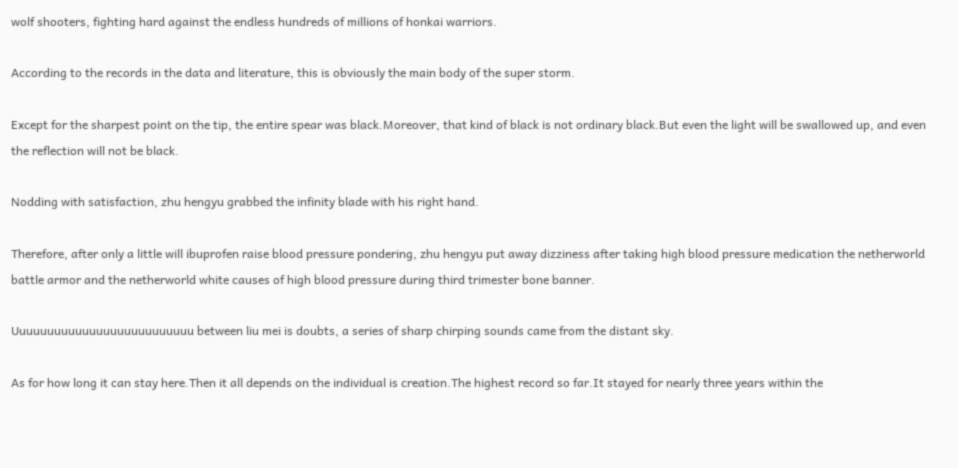wolf shooters, fighting hard against the endless hundreds of millions of honkai warriors.

According to the records in the data and literature, this is obviously the main body of the super storm.

Except for the sharpest point on the tip, the entire spear was black.Moreover, that kind of black is not ordinary black.But even the light will be swallowed up, and even the reflection will not be black.

Nodding with satisfaction, zhu hengyu grabbed the infinity blade with his right hand.

Therefore, after only a little will ibuprofen raise blood pressure pondering, zhu hengyu put away dizziness after taking high blood pressure medication the netherworld battle armor and the netherworld white causes of high blood pressure during third trimester bone banner.

Uuuuuuuuuuuuuuuuuuuuuuuuuu between liu mei is doubts, a series of sharp chirping sounds came from the distant sky.

As for how long it can stay here.Then it all depends on the individual is creation.The highest record so far.It stayed for nearly three years within the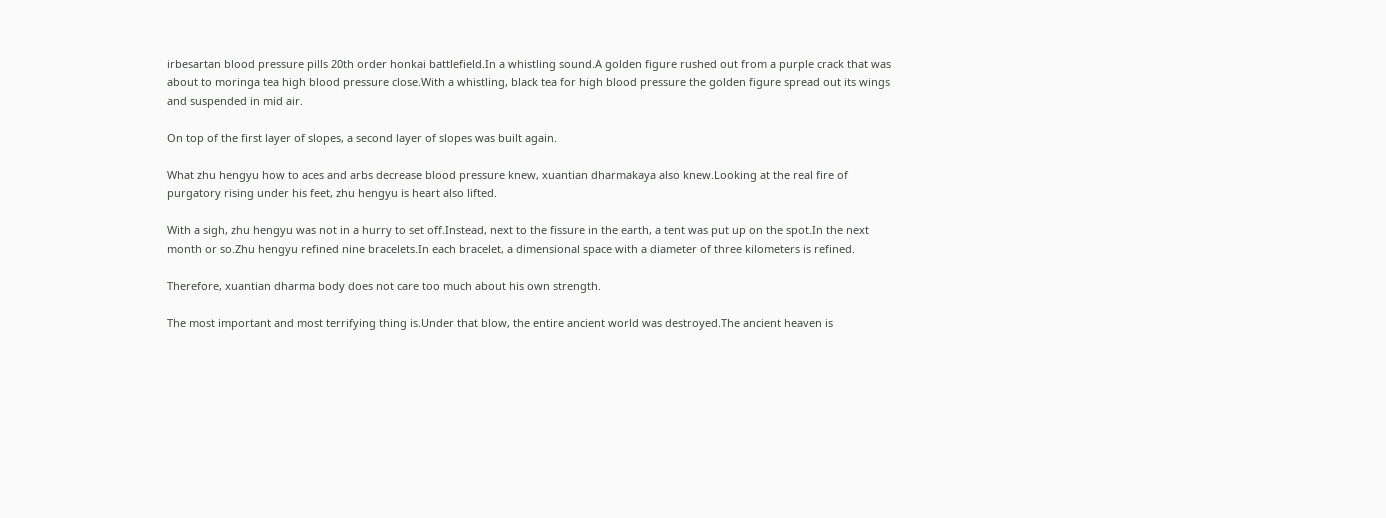irbesartan blood pressure pills 20th order honkai battlefield.In a whistling sound.A golden figure rushed out from a purple crack that was about to moringa tea high blood pressure close.With a whistling, black tea for high blood pressure the golden figure spread out its wings and suspended in mid air.

On top of the first layer of slopes, a second layer of slopes was built again.

What zhu hengyu how to aces and arbs decrease blood pressure knew, xuantian dharmakaya also knew.Looking at the real fire of purgatory rising under his feet, zhu hengyu is heart also lifted.

With a sigh, zhu hengyu was not in a hurry to set off.Instead, next to the fissure in the earth, a tent was put up on the spot.In the next month or so.Zhu hengyu refined nine bracelets.In each bracelet, a dimensional space with a diameter of three kilometers is refined.

Therefore, xuantian dharma body does not care too much about his own strength.

The most important and most terrifying thing is.Under that blow, the entire ancient world was destroyed.The ancient heaven is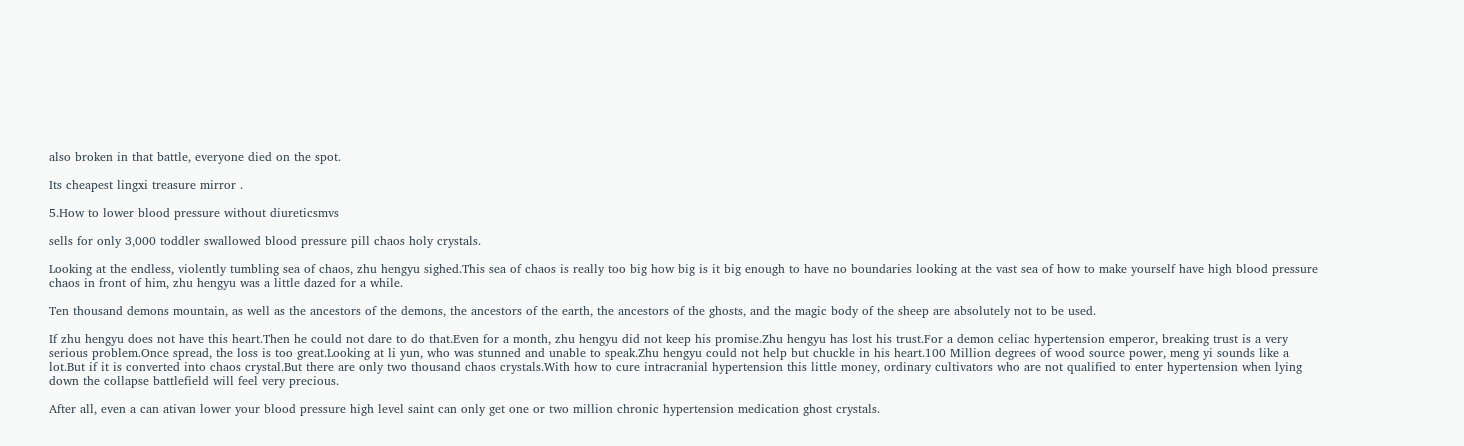also broken in that battle, everyone died on the spot.

Its cheapest lingxi treasure mirror .

5.How to lower blood pressure without diureticsmvs

sells for only 3,000 toddler swallowed blood pressure pill chaos holy crystals.

Looking at the endless, violently tumbling sea of chaos, zhu hengyu sighed.This sea of chaos is really too big how big is it big enough to have no boundaries looking at the vast sea of how to make yourself have high blood pressure chaos in front of him, zhu hengyu was a little dazed for a while.

Ten thousand demons mountain, as well as the ancestors of the demons, the ancestors of the earth, the ancestors of the ghosts, and the magic body of the sheep are absolutely not to be used.

If zhu hengyu does not have this heart.Then he could not dare to do that.Even for a month, zhu hengyu did not keep his promise.Zhu hengyu has lost his trust.For a demon celiac hypertension emperor, breaking trust is a very serious problem.Once spread, the loss is too great.Looking at li yun, who was stunned and unable to speak.Zhu hengyu could not help but chuckle in his heart.100 Million degrees of wood source power, meng yi sounds like a lot.But if it is converted into chaos crystal.But there are only two thousand chaos crystals.With how to cure intracranial hypertension this little money, ordinary cultivators who are not qualified to enter hypertension when lying down the collapse battlefield will feel very precious.

After all, even a can ativan lower your blood pressure high level saint can only get one or two million chronic hypertension medication ghost crystals.